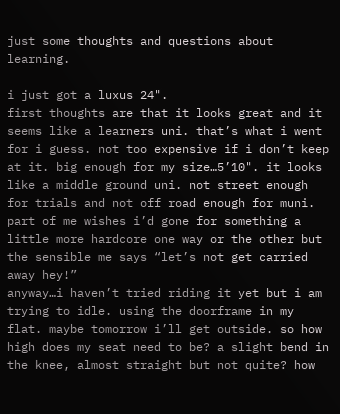just some thoughts and questions about learning.

i just got a luxus 24".
first thoughts are that it looks great and it seems like a learners uni. that’s what i went for i guess. not too expensive if i don’t keep at it. big enough for my size…5’10". it looks like a middle ground uni. not street enough for trials and not off road enough for muni. part of me wishes i’d gone for something a little more hardcore one way or the other but the sensible me says “let’s not get carried away hey!”
anyway…i haven’t tried riding it yet but i am trying to idle. using the doorframe in my flat. maybe tomorrow i’ll get outside. so how high does my seat need to be? a slight bend in the knee, almost straight but not quite? how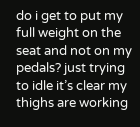do i get to put my full weight on the seat and not on my pedals? just trying to idle it’s clear my thighs are working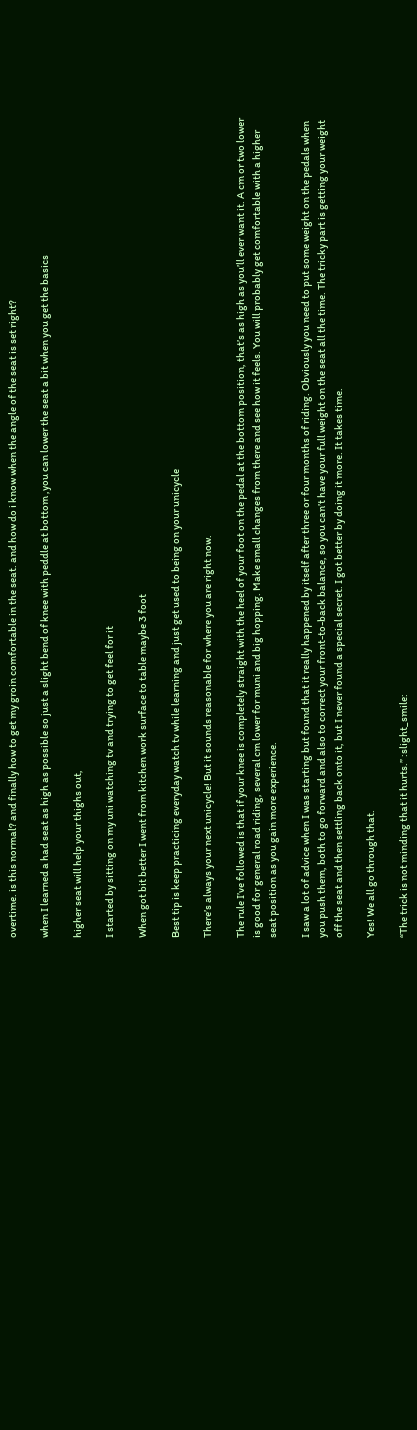overtime. is this normal? and finally how to get my groin comfortable in the seat. and how do i know when the angle of the seat is set right?

when I learned a had seat as high as possible so just a slight bend of knee with peddle at bottom ,you can lower the seat a bit when you get the basics

higher seat will help your thighs out,

I started by sitting on my uni watching tv and trying to get feel for it

When got bit better I went from kitchen work surface to table maybe 3 foot

Best tip is keep practicing everyday watch tv while learning and just get used to being on your unicycle

There’s always your next unicycle! But it sounds reasonable for where you are right now.

The rule I’ve followed is that if your knee is completely straight with the heel of your foot on the pedal at the bottom position, that’s as high as you’ll ever want it. A cm or two lower is good for general road riding, several cm lower for muni and big hopping. Make small changes from there and see how it feels. You will probably get comfortable with a higher seat position as you gain more experience.

I saw a lot of advice when I was starting but found that it really happened by itself after three or four months of riding. Obviously you need to put some weight on the pedals when you push them, both to go forward and also to correct your front-to-back balance, so you can’t have your full weight on the seat all the time. The tricky part is getting your weight off the seat and then settling back onto it, but I never found a special secret. I got better by doing it more. It takes time.

Yes! We all go through that.

“The trick is not minding that it hurts.” :slight_smile: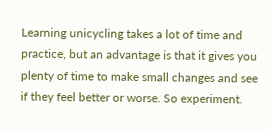Learning unicycling takes a lot of time and practice, but an advantage is that it gives you plenty of time to make small changes and see if they feel better or worse. So experiment.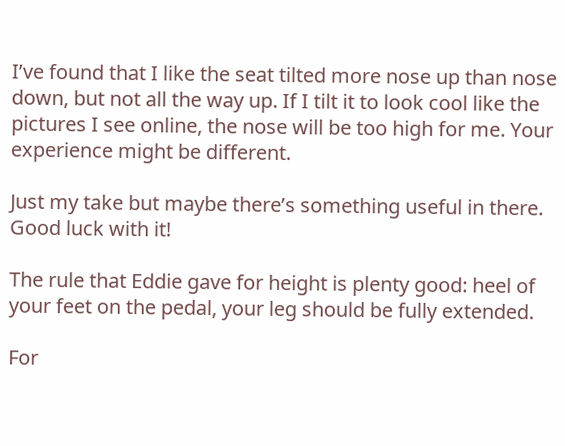I’ve found that I like the seat tilted more nose up than nose down, but not all the way up. If I tilt it to look cool like the pictures I see online, the nose will be too high for me. Your experience might be different.

Just my take but maybe there’s something useful in there. Good luck with it!

The rule that Eddie gave for height is plenty good: heel of your feet on the pedal, your leg should be fully extended.

For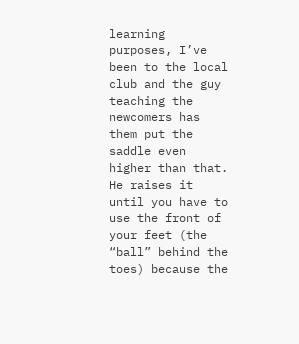learning purposes, I’ve been to the local club and the guy teaching the newcomers has them put the saddle even higher than that. He raises it until you have to use the front of your feet (the “ball” behind the toes) because the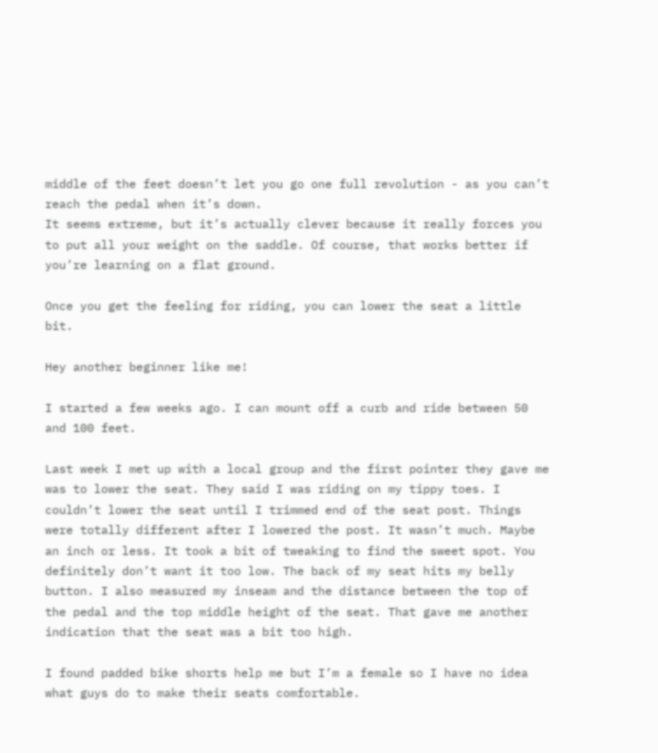middle of the feet doesn’t let you go one full revolution - as you can’t reach the pedal when it’s down.
It seems extreme, but it’s actually clever because it really forces you to put all your weight on the saddle. Of course, that works better if you’re learning on a flat ground.

Once you get the feeling for riding, you can lower the seat a little bit.

Hey another beginner like me!

I started a few weeks ago. I can mount off a curb and ride between 50 and 100 feet.

Last week I met up with a local group and the first pointer they gave me was to lower the seat. They said I was riding on my tippy toes. I couldn’t lower the seat until I trimmed end of the seat post. Things were totally different after I lowered the post. It wasn’t much. Maybe an inch or less. It took a bit of tweaking to find the sweet spot. You definitely don’t want it too low. The back of my seat hits my belly button. I also measured my inseam and the distance between the top of the pedal and the top middle height of the seat. That gave me another indication that the seat was a bit too high.

I found padded bike shorts help me but I’m a female so I have no idea what guys do to make their seats comfortable.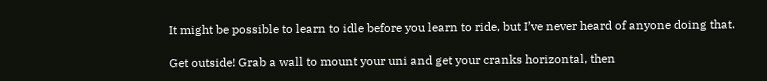It might be possible to learn to idle before you learn to ride, but I’ve never heard of anyone doing that.

Get outside! Grab a wall to mount your uni and get your cranks horizontal, then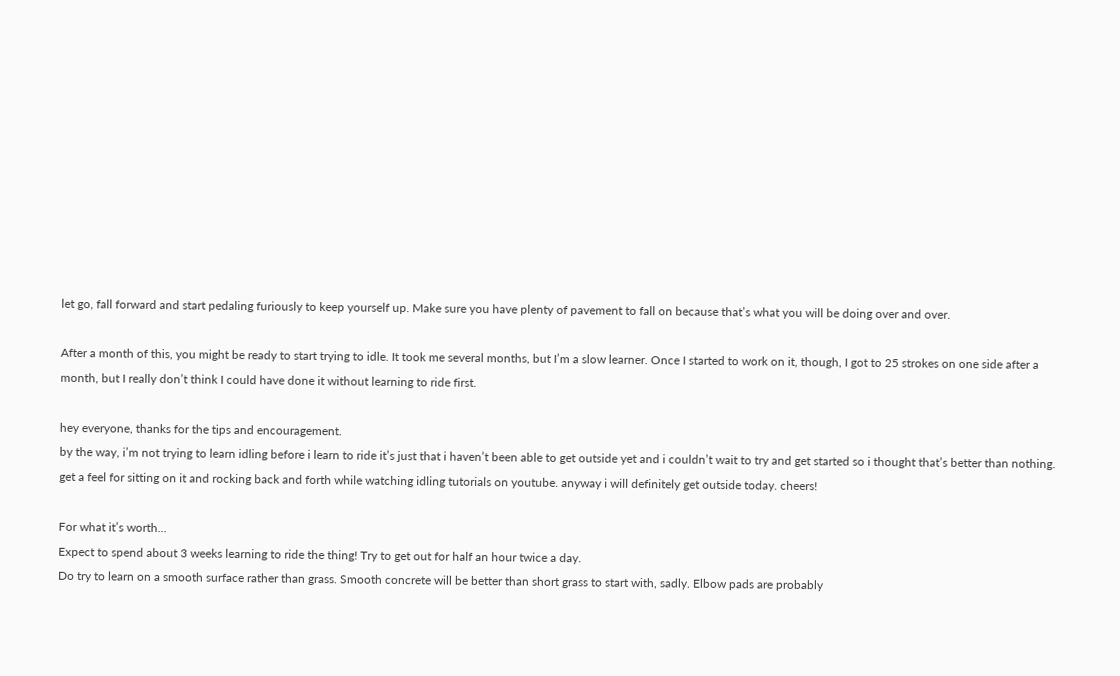let go, fall forward and start pedaling furiously to keep yourself up. Make sure you have plenty of pavement to fall on because that’s what you will be doing over and over.

After a month of this, you might be ready to start trying to idle. It took me several months, but I’m a slow learner. Once I started to work on it, though, I got to 25 strokes on one side after a month, but I really don’t think I could have done it without learning to ride first.

hey everyone, thanks for the tips and encouragement.
by the way, i’m not trying to learn idling before i learn to ride it’s just that i haven’t been able to get outside yet and i couldn’t wait to try and get started so i thought that’s better than nothing. get a feel for sitting on it and rocking back and forth while watching idling tutorials on youtube. anyway i will definitely get outside today. cheers!

For what it’s worth…
Expect to spend about 3 weeks learning to ride the thing! Try to get out for half an hour twice a day.
Do try to learn on a smooth surface rather than grass. Smooth concrete will be better than short grass to start with, sadly. Elbow pads are probably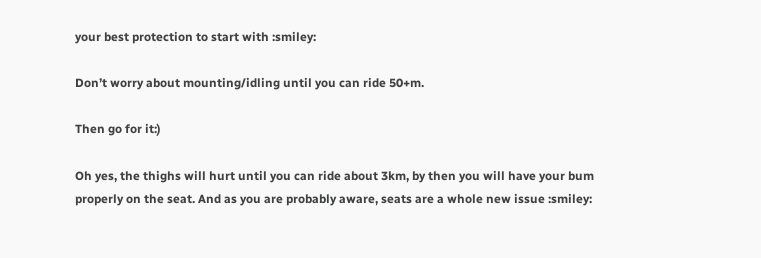your best protection to start with :smiley:

Don’t worry about mounting/idling until you can ride 50+m.

Then go for it:)

Oh yes, the thighs will hurt until you can ride about 3km, by then you will have your bum properly on the seat. And as you are probably aware, seats are a whole new issue :smiley: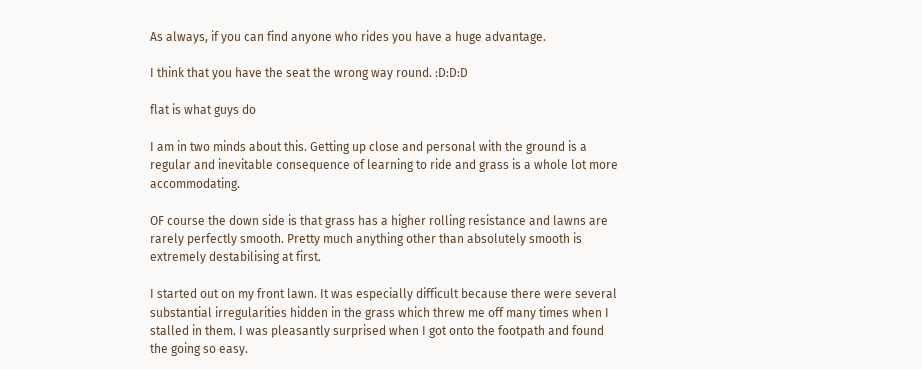As always, if you can find anyone who rides you have a huge advantage.

I think that you have the seat the wrong way round. :D:D:D

flat is what guys do

I am in two minds about this. Getting up close and personal with the ground is a regular and inevitable consequence of learning to ride and grass is a whole lot more accommodating.

OF course the down side is that grass has a higher rolling resistance and lawns are rarely perfectly smooth. Pretty much anything other than absolutely smooth is extremely destabilising at first.

I started out on my front lawn. It was especially difficult because there were several substantial irregularities hidden in the grass which threw me off many times when I stalled in them. I was pleasantly surprised when I got onto the footpath and found the going so easy.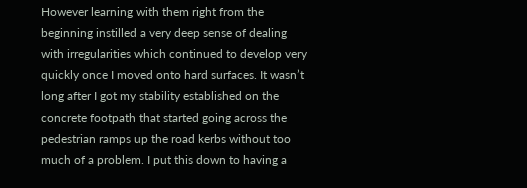However learning with them right from the beginning instilled a very deep sense of dealing with irregularities which continued to develop very quickly once I moved onto hard surfaces. It wasn’t long after I got my stability established on the concrete footpath that started going across the pedestrian ramps up the road kerbs without too much of a problem. I put this down to having a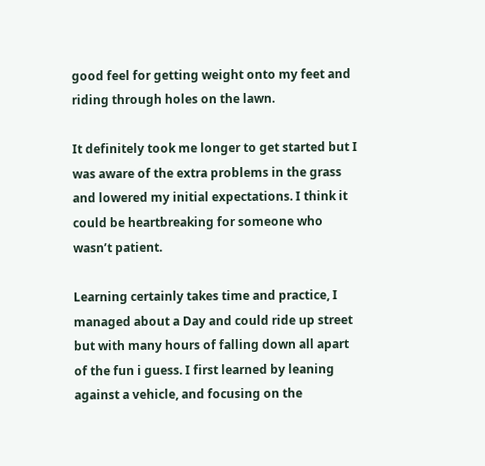good feel for getting weight onto my feet and riding through holes on the lawn.

It definitely took me longer to get started but I was aware of the extra problems in the grass and lowered my initial expectations. I think it could be heartbreaking for someone who wasn’t patient.

Learning certainly takes time and practice, I managed about a Day and could ride up street but with many hours of falling down all apart of the fun i guess. I first learned by leaning against a vehicle, and focusing on the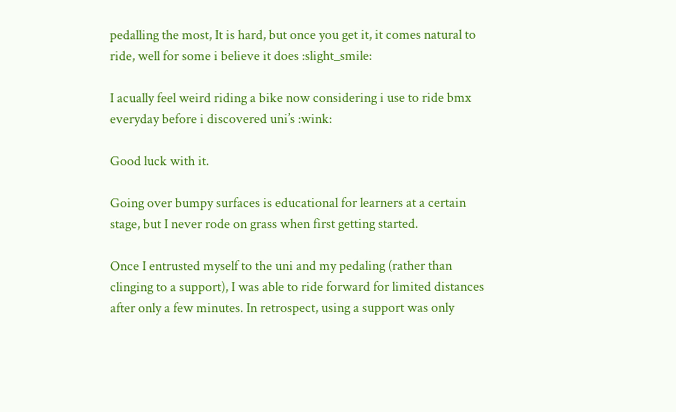pedalling the most, It is hard, but once you get it, it comes natural to ride, well for some i believe it does :slight_smile:

I acually feel weird riding a bike now considering i use to ride bmx everyday before i discovered uni’s :wink:

Good luck with it.

Going over bumpy surfaces is educational for learners at a certain stage, but I never rode on grass when first getting started.

Once I entrusted myself to the uni and my pedaling (rather than clinging to a support), I was able to ride forward for limited distances after only a few minutes. In retrospect, using a support was only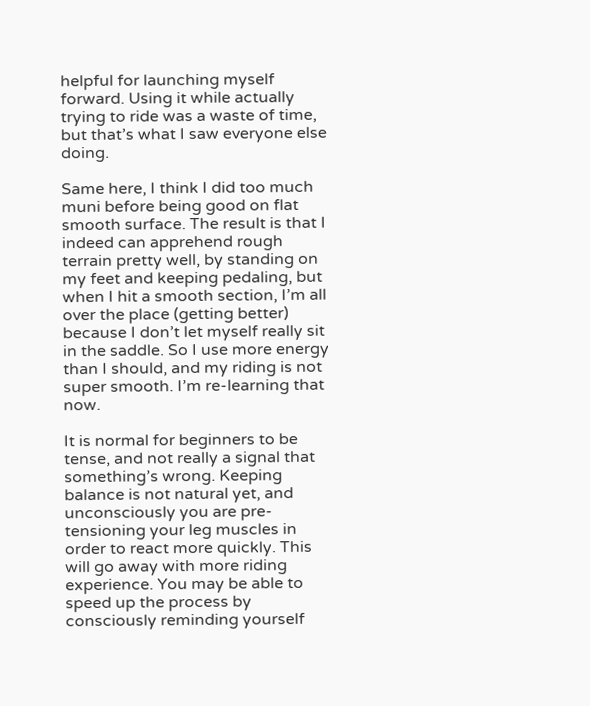helpful for launching myself forward. Using it while actually trying to ride was a waste of time, but that’s what I saw everyone else doing.

Same here, I think I did too much muni before being good on flat smooth surface. The result is that I indeed can apprehend rough terrain pretty well, by standing on my feet and keeping pedaling, but when I hit a smooth section, I’m all over the place (getting better) because I don’t let myself really sit in the saddle. So I use more energy than I should, and my riding is not super smooth. I’m re-learning that now.

It is normal for beginners to be tense, and not really a signal that something’s wrong. Keeping balance is not natural yet, and unconsciously you are pre-tensioning your leg muscles in order to react more quickly. This will go away with more riding experience. You may be able to speed up the process by consciously reminding yourself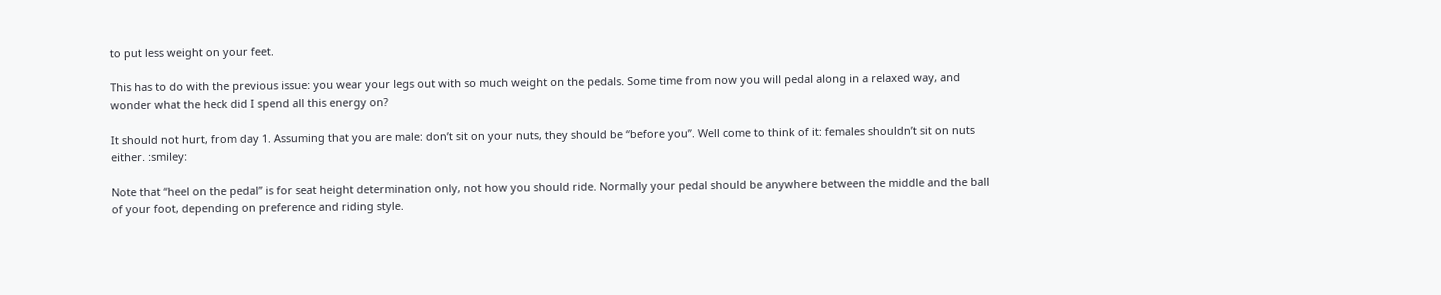to put less weight on your feet.

This has to do with the previous issue: you wear your legs out with so much weight on the pedals. Some time from now you will pedal along in a relaxed way, and wonder what the heck did I spend all this energy on?

It should not hurt, from day 1. Assuming that you are male: don’t sit on your nuts, they should be “before you”. Well come to think of it: females shouldn’t sit on nuts either. :smiley:

Note that “heel on the pedal” is for seat height determination only, not how you should ride. Normally your pedal should be anywhere between the middle and the ball of your foot, depending on preference and riding style.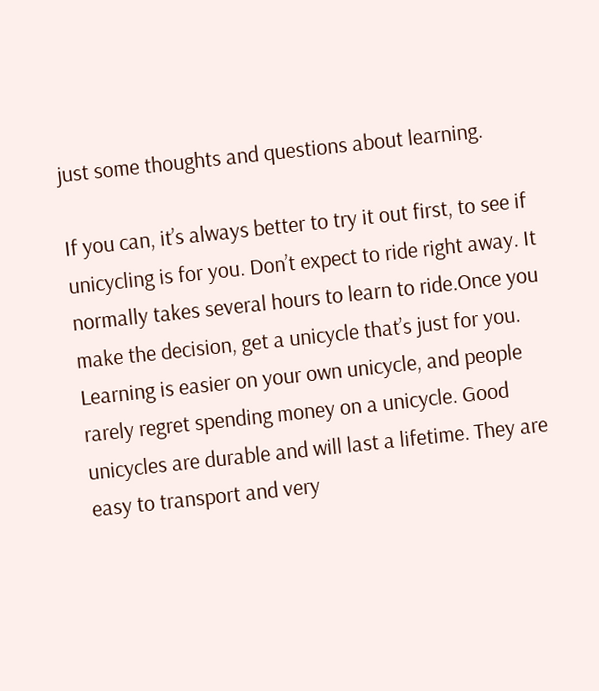just some thoughts and questions about learning.

If you can, it’s always better to try it out first, to see if unicycling is for you. Don’t expect to ride right away. It normally takes several hours to learn to ride.Once you make the decision, get a unicycle that’s just for you. Learning is easier on your own unicycle, and people rarely regret spending money on a unicycle. Good unicycles are durable and will last a lifetime. They are easy to transport and very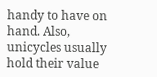handy to have on hand. Also, unicycles usually hold their value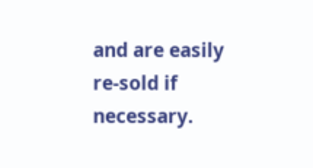and are easily re-sold if necessary.